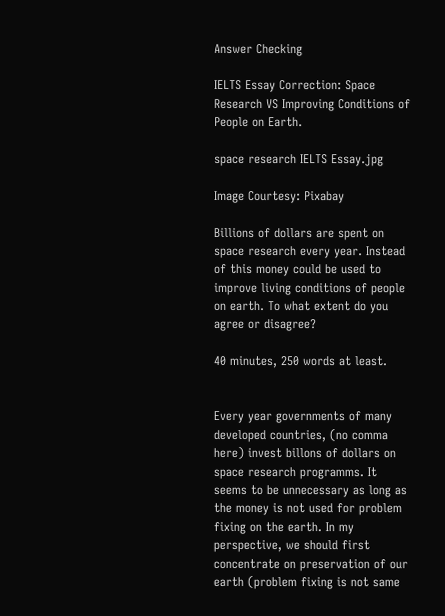Answer Checking

IELTS Essay Correction: Space Research VS Improving Conditions of People on Earth.

space research IELTS Essay.jpg

Image Courtesy: Pixabay

Billions of dollars are spent on space research every year. Instead of this money could be used to improve living conditions of people on earth. To what extent do you agree or disagree?

40 minutes, 250 words at least.


Every year governments of many developed countries, (no comma here) invest billons of dollars on space research programms. It seems to be unnecessary as long as the money is not used for problem fixing on the earth. In my perspective, we should first concentrate on preservation of our earth (problem fixing is not same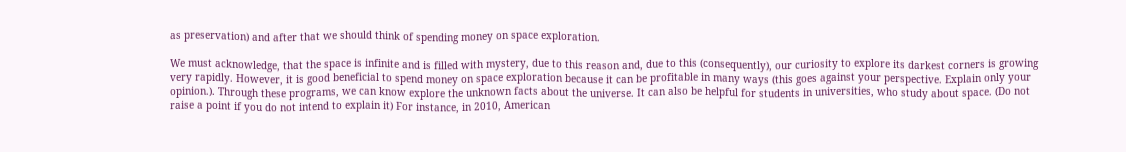as preservation) and after that we should think of spending money on space exploration.

We must acknowledge, that the space is infinite and is filled with mystery, due to this reason and, due to this (consequently), our curiosity to explore its darkest corners is growing very rapidly. However, it is good beneficial to spend money on space exploration because it can be profitable in many ways (this goes against your perspective. Explain only your opinion.). Through these programs, we can know explore the unknown facts about the universe. It can also be helpful for students in universities, who study about space. (Do not raise a point if you do not intend to explain it) For instance, in 2010, American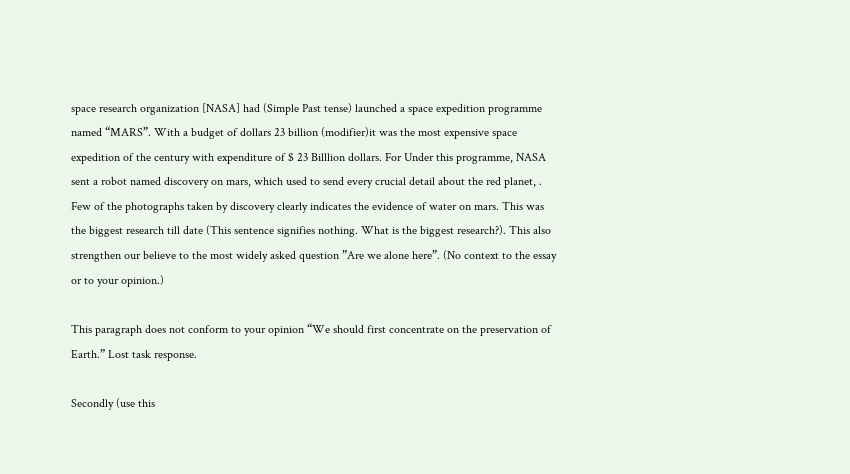space research organization [NASA] had (Simple Past tense) launched a space expedition programme named “MARS”. With a budget of dollars 23 billion (modifier)it was the most expensive space expedition of the century with expenditure of $ 23 Billlion dollars. For Under this programme, NASA sent a robot named discovery on mars, which used to send every crucial detail about the red planet, . Few of the photographs taken by discovery clearly indicates the evidence of water on mars. This was the biggest research till date (This sentence signifies nothing. What is the biggest research?). This also strengthen our believe to the most widely asked question ”Are we alone here”. (No context to the essay or to your opinion.)

This paragraph does not conform to your opinion “We should first concentrate on the preservation of Earth.” Lost task response.

Secondly (use this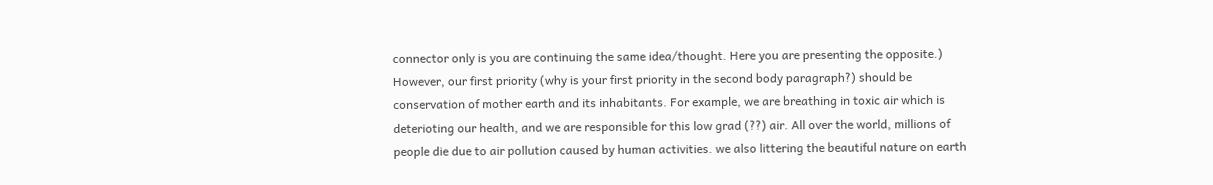connector only is you are continuing the same idea/thought. Here you are presenting the opposite.) However, our first priority (why is your first priority in the second body paragraph?) should be conservation of mother earth and its inhabitants. For example, we are breathing in toxic air which is deterioting our health, and we are responsible for this low grad (??) air. All over the world, millions of people die due to air pollution caused by human activities. we also littering the beautiful nature on earth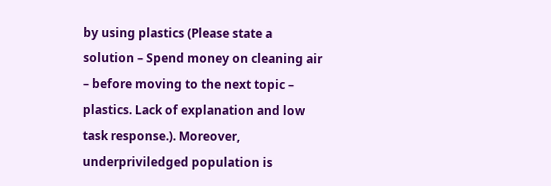by using plastics (Please state a solution – Spend money on cleaning air – before moving to the next topic – plastics. Lack of explanation and low task response.). Moreover, underpriviledged population is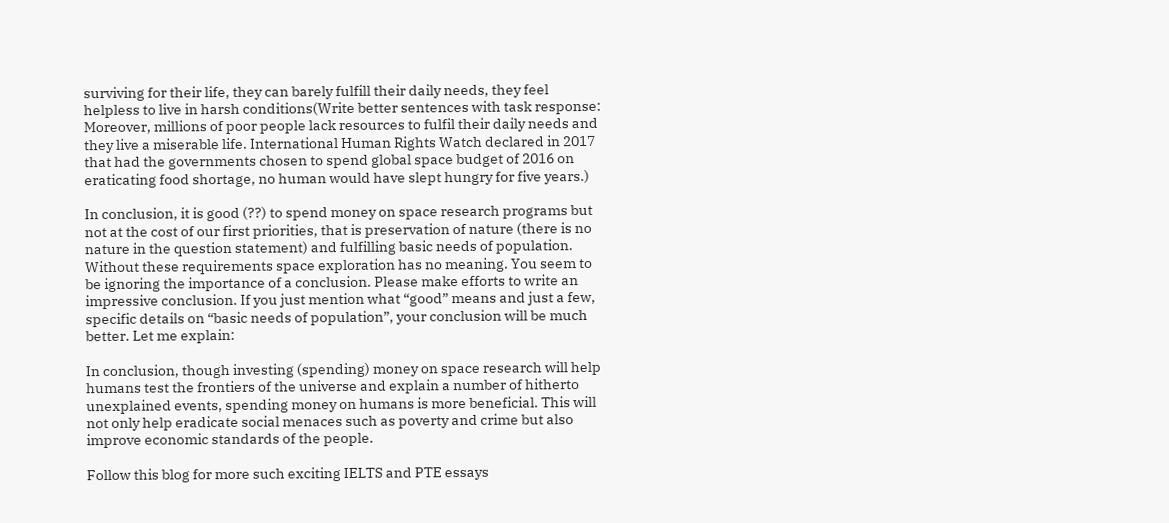surviving for their life, they can barely fulfill their daily needs, they feel helpless to live in harsh conditions(Write better sentences with task response: Moreover, millions of poor people lack resources to fulfil their daily needs and they live a miserable life. International Human Rights Watch declared in 2017 that had the governments chosen to spend global space budget of 2016 on eraticating food shortage, no human would have slept hungry for five years.)

In conclusion, it is good (??) to spend money on space research programs but not at the cost of our first priorities, that is preservation of nature (there is no nature in the question statement) and fulfilling basic needs of population. Without these requirements space exploration has no meaning. You seem to be ignoring the importance of a conclusion. Please make efforts to write an impressive conclusion. If you just mention what “good” means and just a few, specific details on “basic needs of population”, your conclusion will be much better. Let me explain:

In conclusion, though investing (spending) money on space research will help humans test the frontiers of the universe and explain a number of hitherto unexplained events, spending money on humans is more beneficial. This will not only help eradicate social menaces such as poverty and crime but also improve economic standards of the people.

Follow this blog for more such exciting IELTS and PTE essays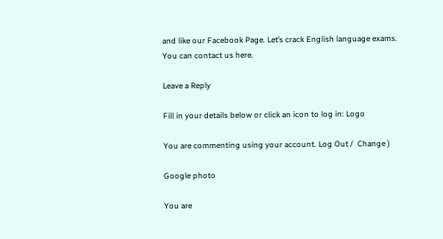and like our Facebook Page. Let’s crack English language exams. You can contact us here.

Leave a Reply

Fill in your details below or click an icon to log in: Logo

You are commenting using your account. Log Out /  Change )

Google photo

You are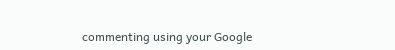commenting using your Google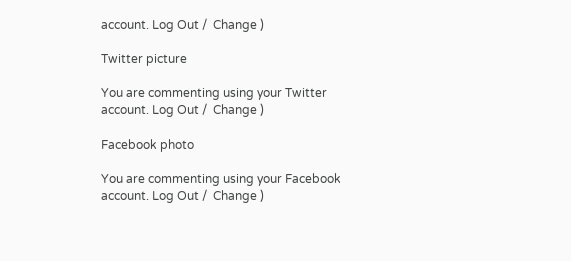account. Log Out /  Change )

Twitter picture

You are commenting using your Twitter account. Log Out /  Change )

Facebook photo

You are commenting using your Facebook account. Log Out /  Change )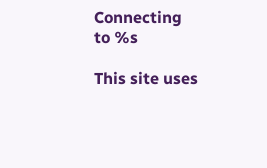Connecting to %s

This site uses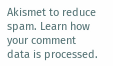Akismet to reduce spam. Learn how your comment data is processed.